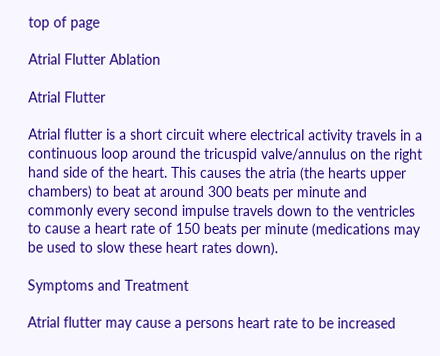top of page

Atrial Flutter Ablation

Atrial Flutter

Atrial flutter is a short circuit where electrical activity travels in a continuous loop around the tricuspid valve/annulus on the right hand side of the heart. This causes the atria (the hearts upper chambers) to beat at around 300 beats per minute and commonly every second impulse travels down to the ventricles to cause a heart rate of 150 beats per minute (medications may be used to slow these heart rates down).

Symptoms and Treatment

Atrial flutter may cause a persons heart rate to be increased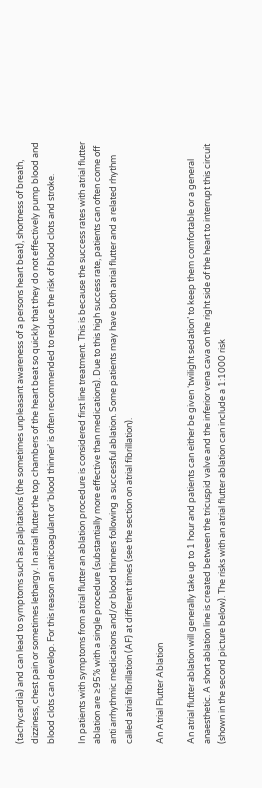(tachycardia) and can lead to symptoms such as palpitations (the sometimes unpleasant awareness of a persons heart beat), shortness of breath, dizziness, chest pain or sometimes lethargy. In atrial flutter the top chambers of the heart beat so quickly that they do not effectively pump blood and blood clots can develop. For this reason an anticoagulant or ‘blood thinner’ is often recommended to reduce the risk of blood clots and stroke.

In patients with symptoms from atrial flutter an ablation procedure is considered first line treatment. This is because the success rates with atrial flutter ablation are ≥95% with a single procedure (substantially more effective than medications). Due to this high success rate, patients can often come off anti arrhythmic medications and/or blood thinners following a successful ablation. Some patients may have both atrial flutter and a related rhythm called atrial fibrillation (AF) at different times (see the section on atrial fibrillation).

An Atrial Flutter Ablation

An atrial flutter ablation will generally take up to 1 hour and patients can either be given ‘twilight sedation’ to keep them comfortable or a general anaesthetic. A short ablation line is created between the tricuspid valve and the inferior vena cava on the right side of the heart to interrupt this circuit (shown in the second picture below). The risks with an atrial flutter ablation can include a 1:1000 risk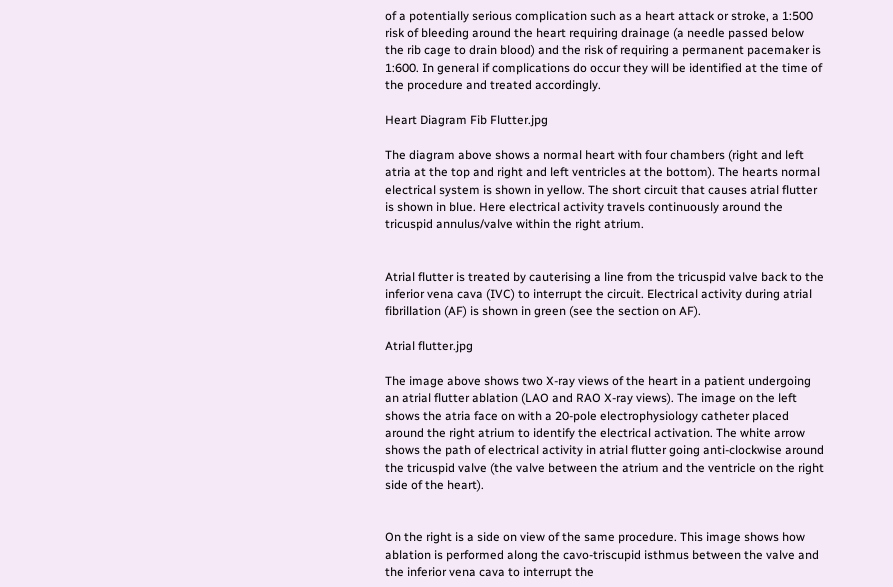of a potentially serious complication such as a heart attack or stroke, a 1:500 risk of bleeding around the heart requiring drainage (a needle passed below the rib cage to drain blood) and the risk of requiring a permanent pacemaker is 1:600. In general if complications do occur they will be identified at the time of the procedure and treated accordingly.

Heart Diagram Fib Flutter.jpg

The diagram above shows a normal heart with four chambers (right and left atria at the top and right and left ventricles at the bottom). The hearts normal electrical system is shown in yellow. The short circuit that causes atrial flutter is shown in blue. Here electrical activity travels continuously around the tricuspid annulus/valve within the right atrium.


Atrial flutter is treated by cauterising a line from the tricuspid valve back to the inferior vena cava (IVC) to interrupt the circuit. Electrical activity during atrial fibrillation (AF) is shown in green (see the section on AF).

Atrial flutter.jpg

The image above shows two X-ray views of the heart in a patient undergoing an atrial flutter ablation (LAO and RAO X-ray views). The image on the left shows the atria face on with a 20-pole electrophysiology catheter placed around the right atrium to identify the electrical activation. The white arrow shows the path of electrical activity in atrial flutter going anti-clockwise around the tricuspid valve (the valve between the atrium and the ventricle on the right side of the heart).


On the right is a side on view of the same procedure. This image shows how ablation is performed along the cavo-triscupid isthmus between the valve and the inferior vena cava to interrupt the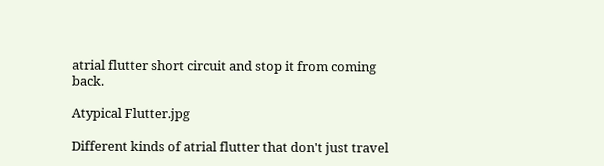atrial flutter short circuit and stop it from coming back.

Atypical Flutter.jpg

Different kinds of atrial flutter that don't just travel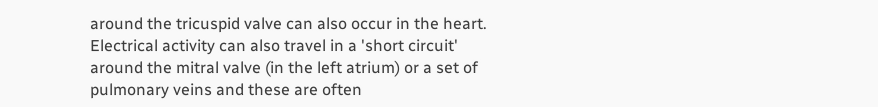around the tricuspid valve can also occur in the heart. Electrical activity can also travel in a 'short circuit' around the mitral valve (in the left atrium) or a set of pulmonary veins and these are often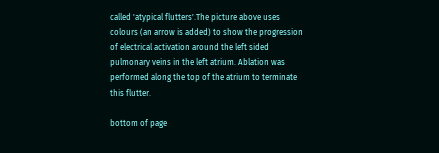called 'atypical flutters'.The picture above uses colours (an arrow is added) to show the progression of electrical activation around the left sided pulmonary veins in the left atrium. Ablation was performed along the top of the atrium to terminate this flutter.

bottom of page